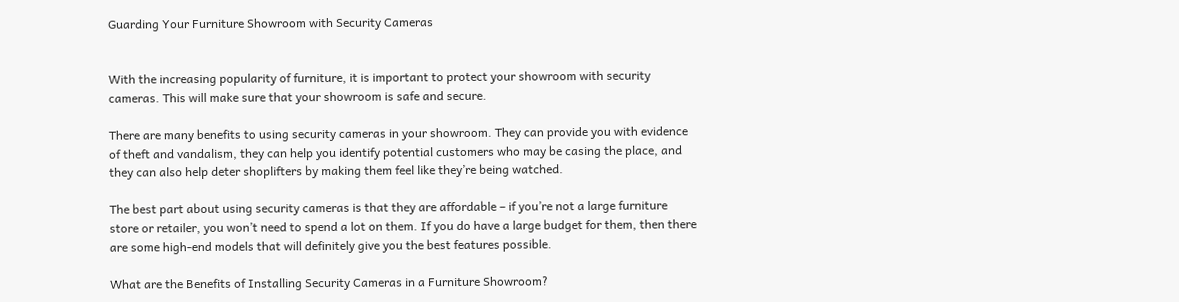Guarding Your Furniture Showroom with Security Cameras


With the increasing popularity of furniture, it is important to protect your showroom with security cameras. This will make sure that your showroom is safe and secure.

There are many benefits to using security cameras in your showroom. They can provide you with evidence of theft and vandalism, they can help you identify potential customers who may be casing the place, and they can also help deter shoplifters by making them feel like they’re being watched.

The best part about using security cameras is that they are affordable – if you’re not a large furniture store or retailer, you won’t need to spend a lot on them. If you do have a large budget for them, then there are some high-end models that will definitely give you the best features possible.

What are the Benefits of Installing Security Cameras in a Furniture Showroom?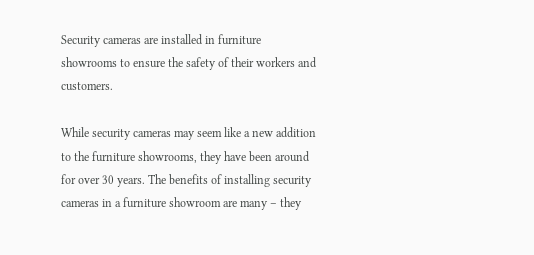Security cameras are installed in furniture showrooms to ensure the safety of their workers and customers.

While security cameras may seem like a new addition to the furniture showrooms, they have been around for over 30 years. The benefits of installing security cameras in a furniture showroom are many – they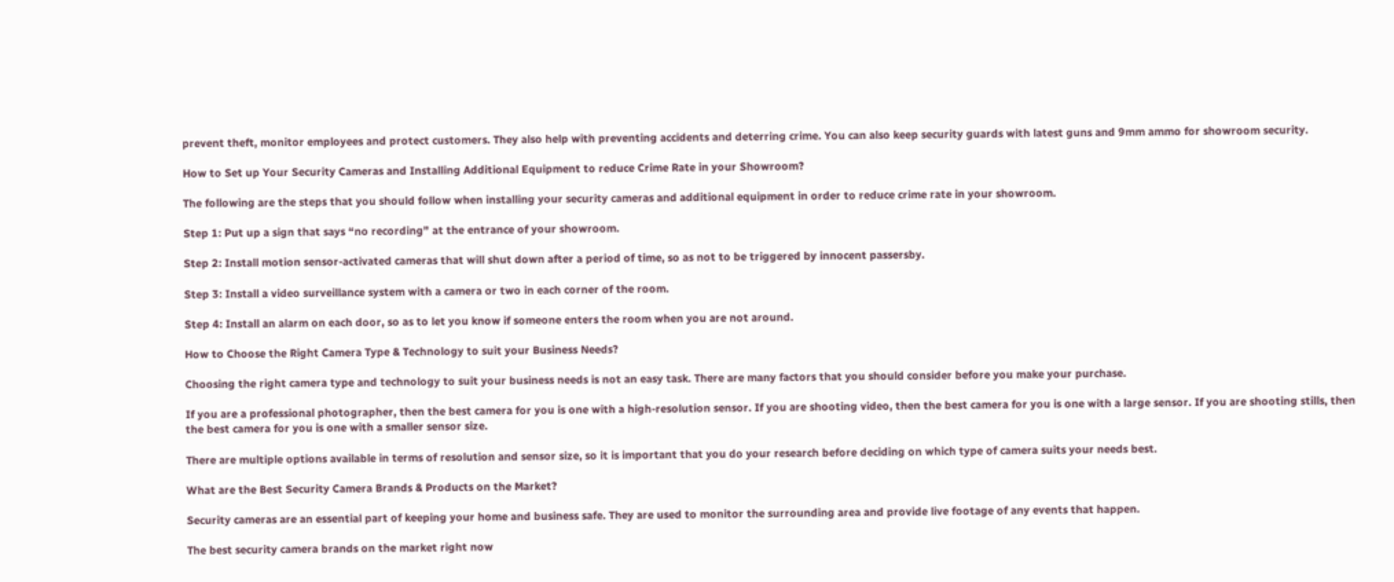prevent theft, monitor employees and protect customers. They also help with preventing accidents and deterring crime. You can also keep security guards with latest guns and 9mm ammo for showroom security.

How to Set up Your Security Cameras and Installing Additional Equipment to reduce Crime Rate in your Showroom?

The following are the steps that you should follow when installing your security cameras and additional equipment in order to reduce crime rate in your showroom.

Step 1: Put up a sign that says “no recording” at the entrance of your showroom.

Step 2: Install motion sensor-activated cameras that will shut down after a period of time, so as not to be triggered by innocent passersby.

Step 3: Install a video surveillance system with a camera or two in each corner of the room.

Step 4: Install an alarm on each door, so as to let you know if someone enters the room when you are not around.

How to Choose the Right Camera Type & Technology to suit your Business Needs?

Choosing the right camera type and technology to suit your business needs is not an easy task. There are many factors that you should consider before you make your purchase.

If you are a professional photographer, then the best camera for you is one with a high-resolution sensor. If you are shooting video, then the best camera for you is one with a large sensor. If you are shooting stills, then the best camera for you is one with a smaller sensor size.

There are multiple options available in terms of resolution and sensor size, so it is important that you do your research before deciding on which type of camera suits your needs best.

What are the Best Security Camera Brands & Products on the Market?

Security cameras are an essential part of keeping your home and business safe. They are used to monitor the surrounding area and provide live footage of any events that happen.

The best security camera brands on the market right now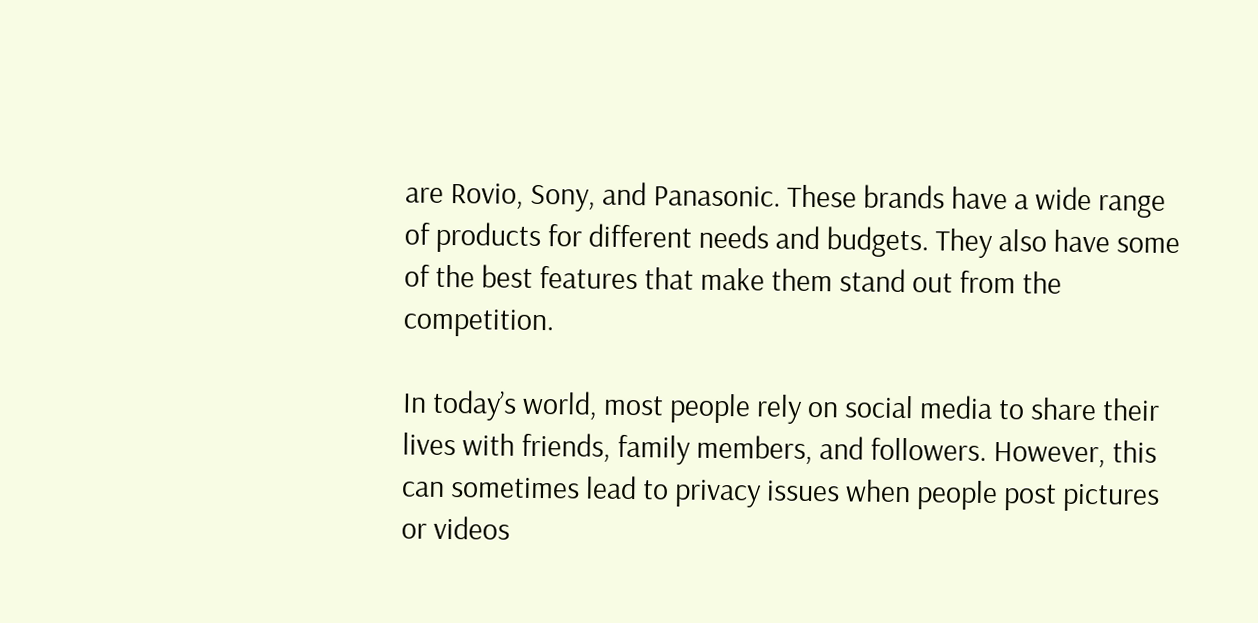are Rovio, Sony, and Panasonic. These brands have a wide range of products for different needs and budgets. They also have some of the best features that make them stand out from the competition.

In today’s world, most people rely on social media to share their lives with friends, family members, and followers. However, this can sometimes lead to privacy issues when people post pictures or videos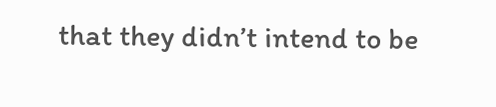that they didn’t intend to be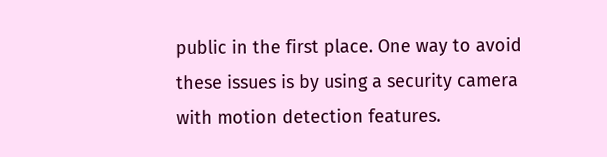public in the first place. One way to avoid these issues is by using a security camera with motion detection features.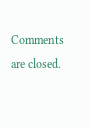Comments are closed.